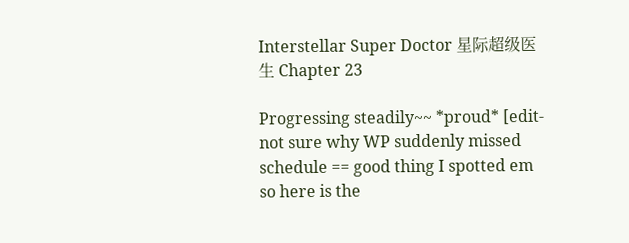Interstellar Super Doctor 星际超级医生 Chapter 23

Progressing steadily~~ *proud* [edit- not sure why WP suddenly missed schedule == good thing I spotted em so here is the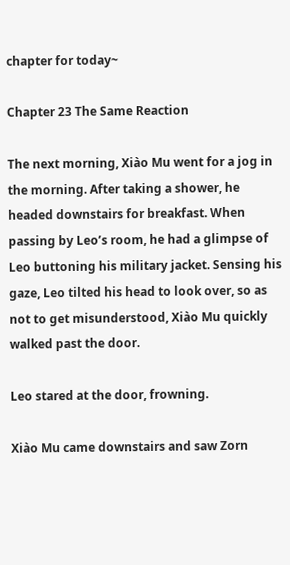chapter for today~

Chapter 23 The Same Reaction

The next morning, Xiào Mu went for a jog in the morning. After taking a shower, he headed downstairs for breakfast. When passing by Leo’s room, he had a glimpse of Leo buttoning his military jacket. Sensing his gaze, Leo tilted his head to look over, so as not to get misunderstood, Xiào Mu quickly walked past the door.

Leo stared at the door, frowning.

Xiào Mu came downstairs and saw Zorn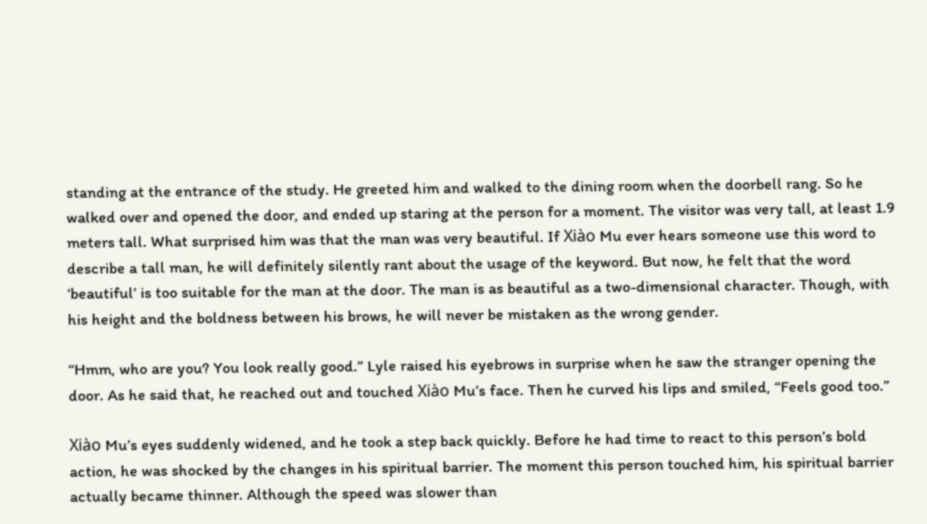standing at the entrance of the study. He greeted him and walked to the dining room when the doorbell rang. So he walked over and opened the door, and ended up staring at the person for a moment. The visitor was very tall, at least 1.9 meters tall. What surprised him was that the man was very beautiful. If Xiào Mu ever hears someone use this word to describe a tall man, he will definitely silently rant about the usage of the keyword. But now, he felt that the word ‘beautiful’ is too suitable for the man at the door. The man is as beautiful as a two-dimensional character. Though, with his height and the boldness between his brows, he will never be mistaken as the wrong gender.

“Hmm, who are you? You look really good.” Lyle raised his eyebrows in surprise when he saw the stranger opening the door. As he said that, he reached out and touched Xiào Mu’s face. Then he curved his lips and smiled, “Feels good too.”

Xiào Mu’s eyes suddenly widened, and he took a step back quickly. Before he had time to react to this person’s bold action, he was shocked by the changes in his spiritual barrier. The moment this person touched him, his spiritual barrier actually became thinner. Although the speed was slower than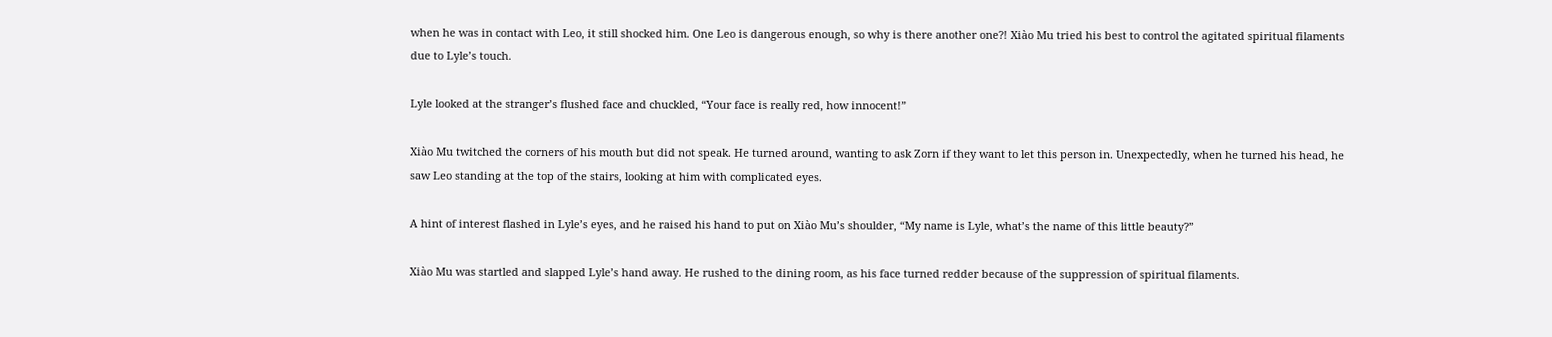when he was in contact with Leo, it still shocked him. One Leo is dangerous enough, so why is there another one?! Xiào Mu tried his best to control the agitated spiritual filaments due to Lyle’s touch.

Lyle looked at the stranger’s flushed face and chuckled, “Your face is really red, how innocent!”

Xiào Mu twitched the corners of his mouth but did not speak. He turned around, wanting to ask Zorn if they want to let this person in. Unexpectedly, when he turned his head, he saw Leo standing at the top of the stairs, looking at him with complicated eyes.

A hint of interest flashed in Lyle’s eyes, and he raised his hand to put on Xiào Mu’s shoulder, “My name is Lyle, what’s the name of this little beauty?”

Xiào Mu was startled and slapped Lyle’s hand away. He rushed to the dining room, as his face turned redder because of the suppression of spiritual filaments.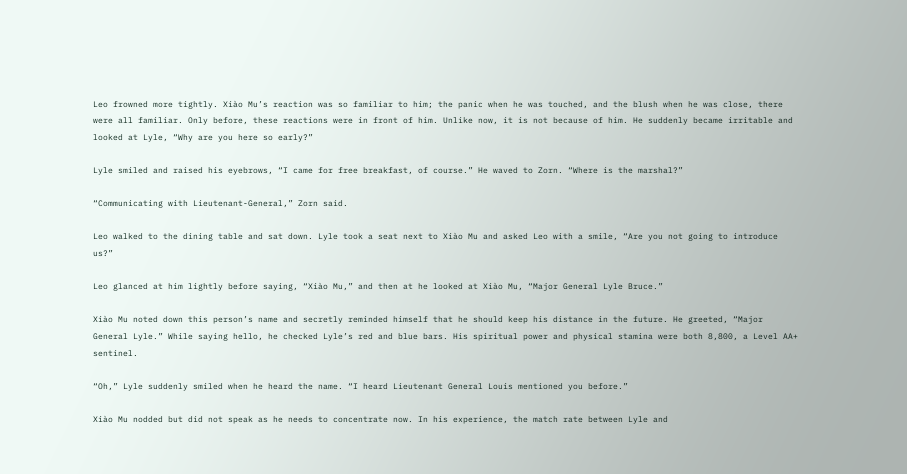Leo frowned more tightly. Xiào Mu’s reaction was so familiar to him; the panic when he was touched, and the blush when he was close, there were all familiar. Only before, these reactions were in front of him. Unlike now, it is not because of him. He suddenly became irritable and looked at Lyle, “Why are you here so early?”

Lyle smiled and raised his eyebrows, “I came for free breakfast, of course.” He waved to Zorn. “Where is the marshal?”

“Communicating with Lieutenant-General,” Zorn said.

Leo walked to the dining table and sat down. Lyle took a seat next to Xiào Mu and asked Leo with a smile, “Are you not going to introduce us?”

Leo glanced at him lightly before saying, “Xiào Mu,” and then at he looked at Xiào Mu, “Major General Lyle Bruce.”

Xiào Mu noted down this person’s name and secretly reminded himself that he should keep his distance in the future. He greeted, “Major General Lyle.” While saying hello, he checked Lyle’s red and blue bars. His spiritual power and physical stamina were both 8,800, a Level AA+ sentinel.

“Oh,” Lyle suddenly smiled when he heard the name. “I heard Lieutenant General Louis mentioned you before.”

Xiào Mu nodded but did not speak as he needs to concentrate now. In his experience, the match rate between Lyle and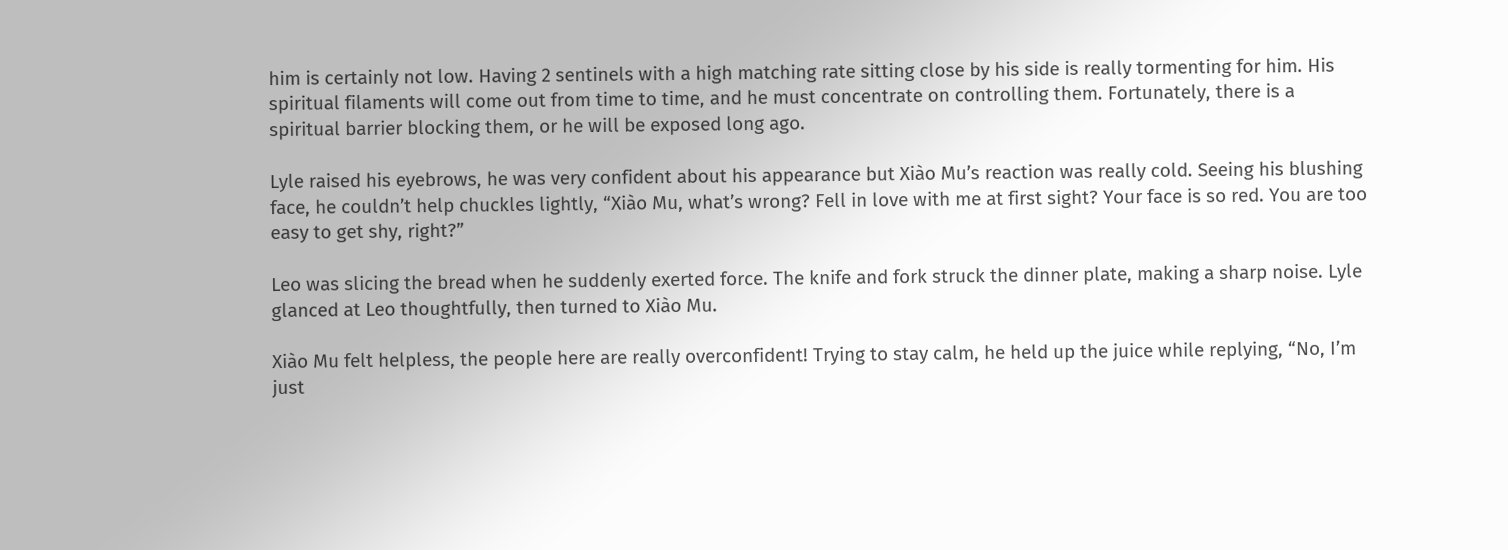him is certainly not low. Having 2 sentinels with a high matching rate sitting close by his side is really tormenting for him. His spiritual filaments will come out from time to time, and he must concentrate on controlling them. Fortunately, there is a spiritual barrier blocking them, or he will be exposed long ago.

Lyle raised his eyebrows, he was very confident about his appearance but Xiào Mu’s reaction was really cold. Seeing his blushing face, he couldn’t help chuckles lightly, “Xiào Mu, what’s wrong? Fell in love with me at first sight? Your face is so red. You are too easy to get shy, right?”

Leo was slicing the bread when he suddenly exerted force. The knife and fork struck the dinner plate, making a sharp noise. Lyle glanced at Leo thoughtfully, then turned to Xiào Mu.

Xiào Mu felt helpless, the people here are really overconfident! Trying to stay calm, he held up the juice while replying, “No, I’m just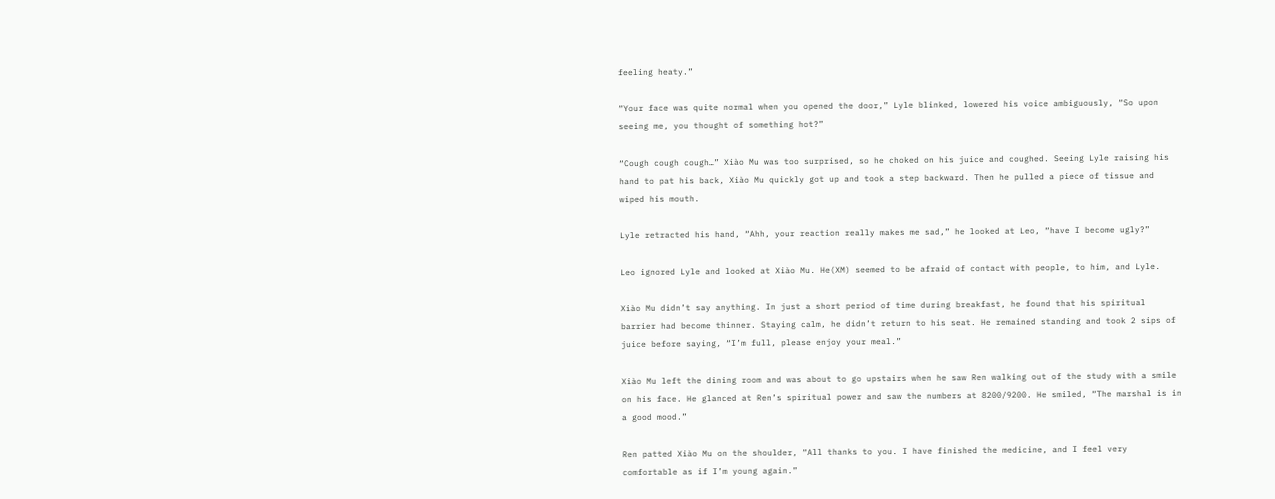feeling heaty.”

“Your face was quite normal when you opened the door,” Lyle blinked, lowered his voice ambiguously, “So upon seeing me, you thought of something hot?”

“Cough cough cough…” Xiào Mu was too surprised, so he choked on his juice and coughed. Seeing Lyle raising his hand to pat his back, Xiào Mu quickly got up and took a step backward. Then he pulled a piece of tissue and wiped his mouth.

Lyle retracted his hand, “Ahh, your reaction really makes me sad,” he looked at Leo, “have I become ugly?”

Leo ignored Lyle and looked at Xiào Mu. He(XM) seemed to be afraid of contact with people, to him, and Lyle.

Xiào Mu didn’t say anything. In just a short period of time during breakfast, he found that his spiritual barrier had become thinner. Staying calm, he didn’t return to his seat. He remained standing and took 2 sips of juice before saying, “I’m full, please enjoy your meal.”

Xiào Mu left the dining room and was about to go upstairs when he saw Ren walking out of the study with a smile on his face. He glanced at Ren’s spiritual power and saw the numbers at 8200/9200. He smiled, “The marshal is in a good mood.”

Ren patted Xiào Mu on the shoulder, “All thanks to you. I have finished the medicine, and I feel very comfortable as if I’m young again.”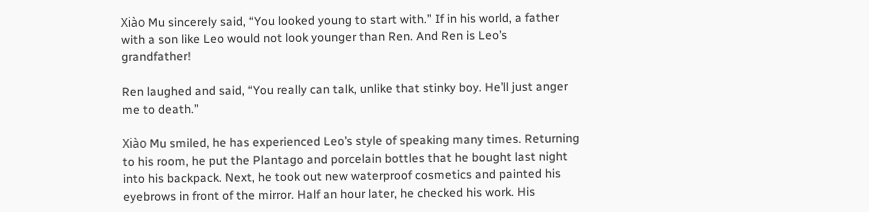Xiào Mu sincerely said, “You looked young to start with.” If in his world, a father with a son like Leo would not look younger than Ren. And Ren is Leo’s grandfather!

Ren laughed and said, “You really can talk, unlike that stinky boy. He’ll just anger me to death.”

Xiào Mu smiled, he has experienced Leo’s style of speaking many times. Returning to his room, he put the Plantago and porcelain bottles that he bought last night into his backpack. Next, he took out new waterproof cosmetics and painted his eyebrows in front of the mirror. Half an hour later, he checked his work. His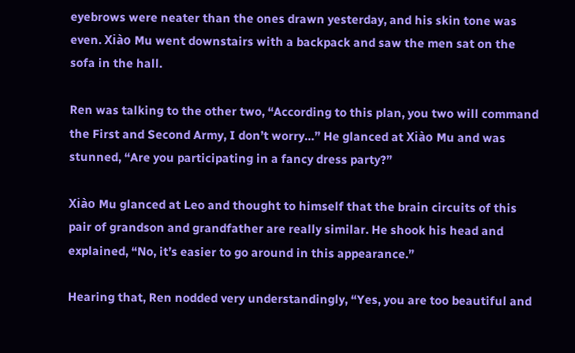eyebrows were neater than the ones drawn yesterday, and his skin tone was even. Xiào Mu went downstairs with a backpack and saw the men sat on the sofa in the hall.

Ren was talking to the other two, “According to this plan, you two will command the First and Second Army, I don’t worry…” He glanced at Xiào Mu and was stunned, “Are you participating in a fancy dress party?”

Xiào Mu glanced at Leo and thought to himself that the brain circuits of this pair of grandson and grandfather are really similar. He shook his head and explained, “No, it’s easier to go around in this appearance.”

Hearing that, Ren nodded very understandingly, “Yes, you are too beautiful and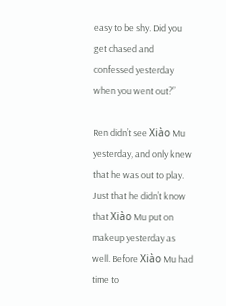easy to be shy. Did you get chased and confessed yesterday when you went out?”

Ren didn’t see Xiào Mu yesterday, and only knew that he was out to play. Just that he didn’t know that Xiào Mu put on makeup yesterday as well. Before Xiào Mu had time to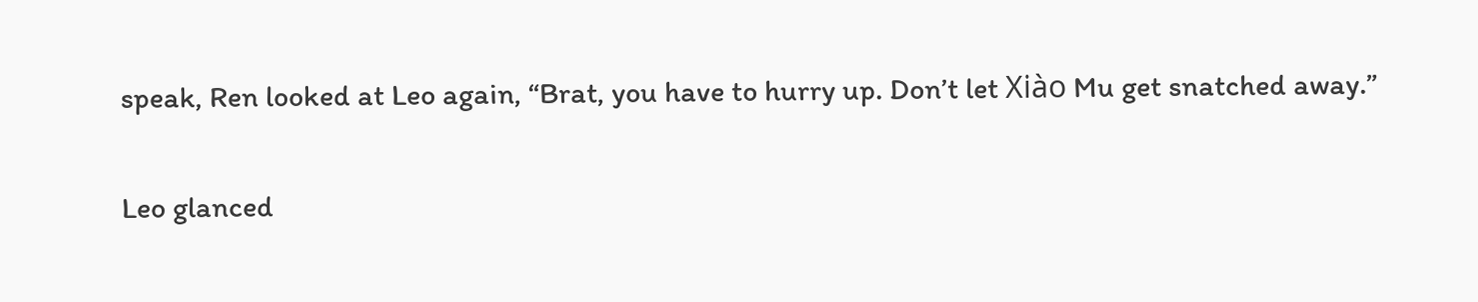speak, Ren looked at Leo again, “Brat, you have to hurry up. Don’t let Xiào Mu get snatched away.”

Leo glanced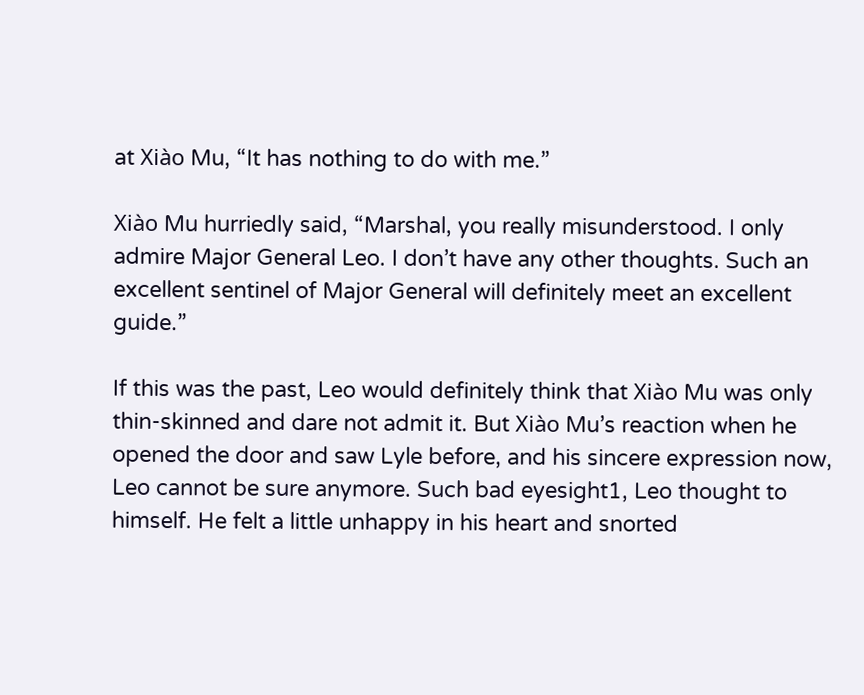at Xiào Mu, “It has nothing to do with me.”

Xiào Mu hurriedly said, “Marshal, you really misunderstood. I only admire Major General Leo. I don’t have any other thoughts. Such an excellent sentinel of Major General will definitely meet an excellent guide.”

If this was the past, Leo would definitely think that Xiào Mu was only thin-skinned and dare not admit it. But Xiào Mu’s reaction when he opened the door and saw Lyle before, and his sincere expression now, Leo cannot be sure anymore. Such bad eyesight1, Leo thought to himself. He felt a little unhappy in his heart and snorted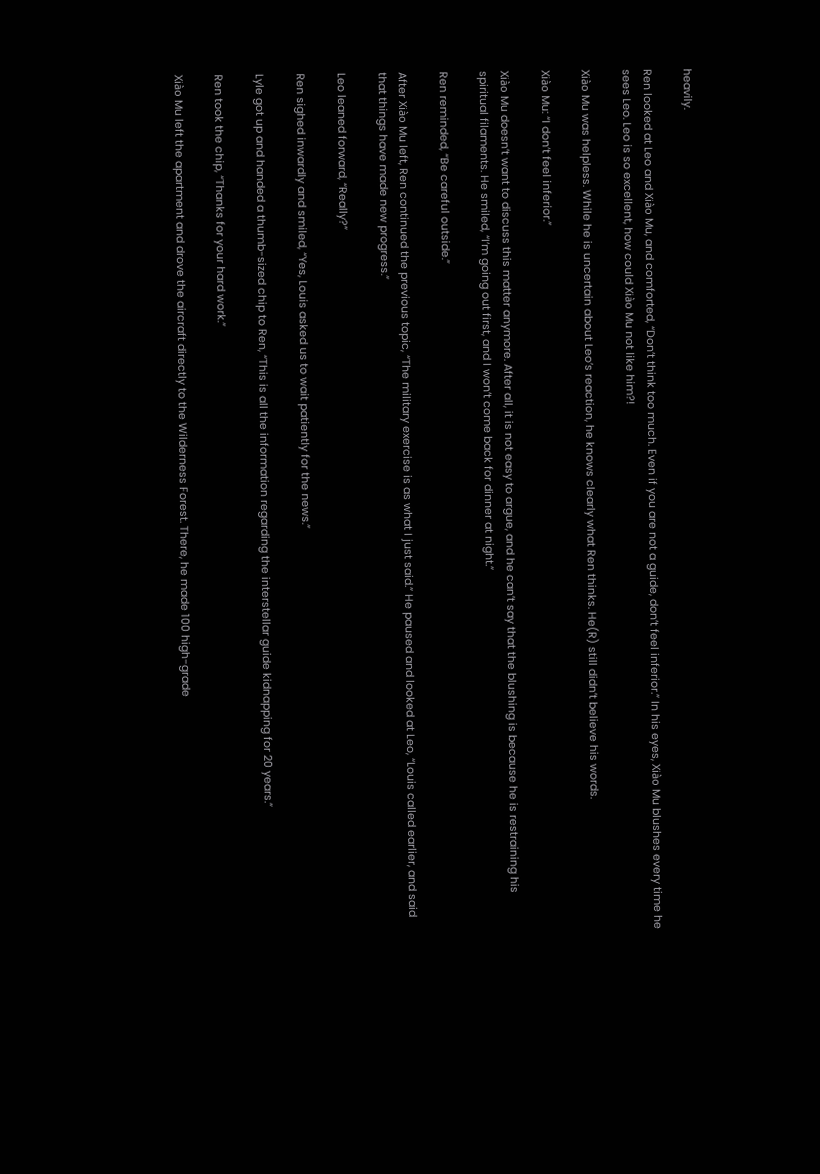heavily.

Ren looked at Leo and Xiào Mu, and comforted, “Don’t think too much. Even if you are not a guide, don’t feel inferior.” In his eyes, Xiào Mu blushes every time he sees Leo. Leo is so excellent, how could Xiào Mu not like him?!

Xiào Mu was helpless. While he is uncertain about Leo’s reaction, he knows clearly what Ren thinks. He(R) still didn’t believe his words.

Xiào Mu: “I don’t feel inferior.”

Xiào Mu doesn’t want to discuss this matter anymore. After all, it is not easy to argue, and he can’t say that the blushing is because he is restraining his spiritual filaments. He smiled, “I’m going out first, and I won’t come back for dinner at night.”

Ren reminded, “Be careful outside.”

After Xiào Mu left, Ren continued the previous topic, “The military exercise is as what I just said.” He paused and looked at Leo, “Louis called earlier, and said that things have made new progress.”

Leo leaned forward, “Really?”

Ren sighed inwardly and smiled, “Yes, Louis asked us to wait patiently for the news.”

Lyle got up and handed a thumb-sized chip to Ren, “This is all the information regarding the interstellar guide kidnapping for 20 years.”

Ren took the chip, “Thanks for your hard work.”

Xiào Mu left the apartment and drove the aircraft directly to the Wilderness Forest. There, he made 100 high-grade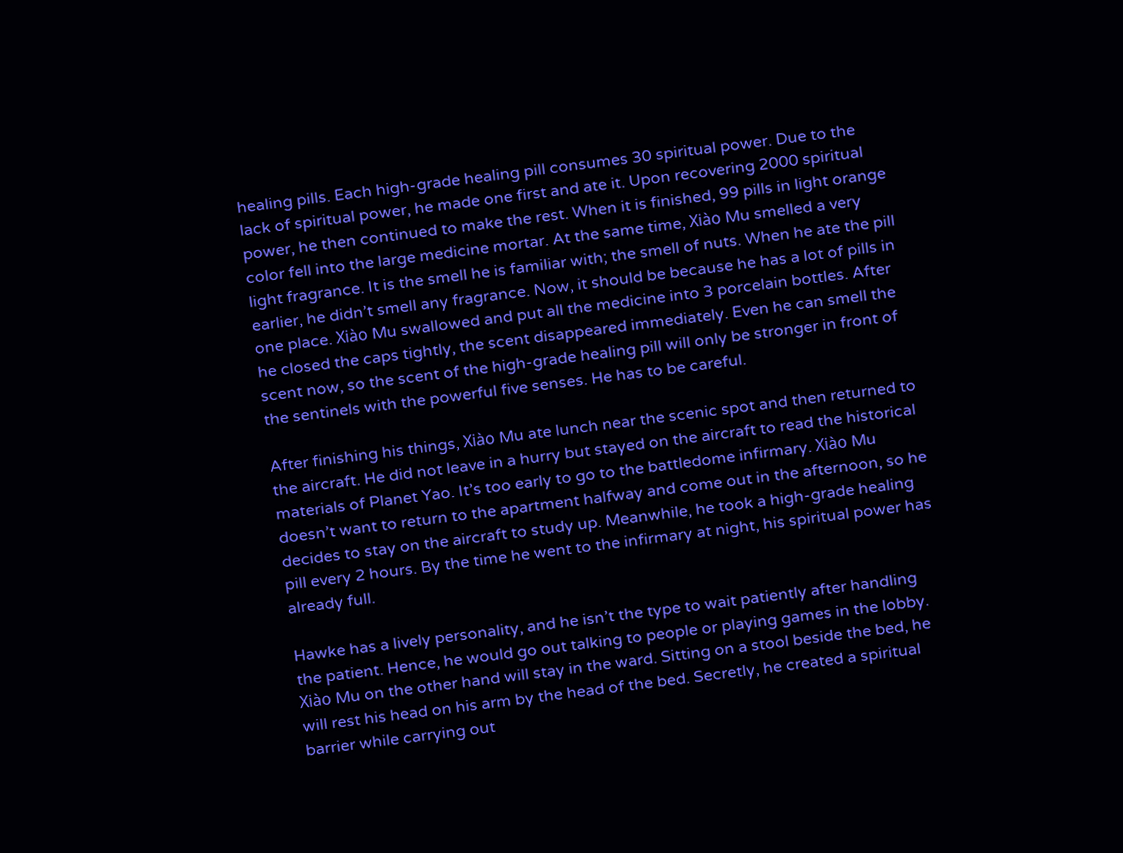healing pills. Each high-grade healing pill consumes 30 spiritual power. Due to the lack of spiritual power, he made one first and ate it. Upon recovering 2000 spiritual power, he then continued to make the rest. When it is finished, 99 pills in light orange color fell into the large medicine mortar. At the same time, Xiào Mu smelled a very light fragrance. It is the smell he is familiar with; the smell of nuts. When he ate the pill earlier, he didn’t smell any fragrance. Now, it should be because he has a lot of pills in one place. Xiào Mu swallowed and put all the medicine into 3 porcelain bottles. After he closed the caps tightly, the scent disappeared immediately. Even he can smell the scent now, so the scent of the high-grade healing pill will only be stronger in front of the sentinels with the powerful five senses. He has to be careful.

After finishing his things, Xiào Mu ate lunch near the scenic spot and then returned to the aircraft. He did not leave in a hurry but stayed on the aircraft to read the historical materials of Planet Yao. It’s too early to go to the battledome infirmary. Xiào Mu doesn’t want to return to the apartment halfway and come out in the afternoon, so he decides to stay on the aircraft to study up. Meanwhile, he took a high-grade healing pill every 2 hours. By the time he went to the infirmary at night, his spiritual power has already full.

Hawke has a lively personality, and he isn’t the type to wait patiently after handling the patient. Hence, he would go out talking to people or playing games in the lobby. Xiào Mu on the other hand will stay in the ward. Sitting on a stool beside the bed, he will rest his head on his arm by the head of the bed. Secretly, he created a spiritual barrier while carrying out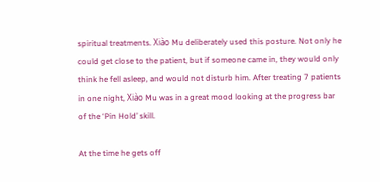spiritual treatments. Xiào Mu deliberately used this posture. Not only he could get close to the patient, but if someone came in, they would only think he fell asleep, and would not disturb him. After treating 7 patients in one night, Xiào Mu was in a great mood looking at the progress bar of the ‘Pin Hold’ skill.

At the time he gets off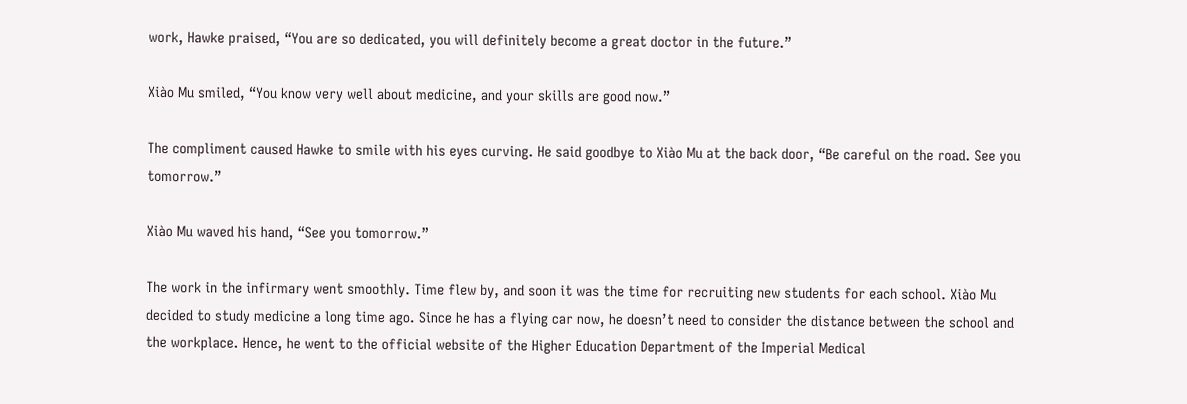work, Hawke praised, “You are so dedicated, you will definitely become a great doctor in the future.”

Xiào Mu smiled, “You know very well about medicine, and your skills are good now.”

The compliment caused Hawke to smile with his eyes curving. He said goodbye to Xiào Mu at the back door, “Be careful on the road. See you tomorrow.”

Xiào Mu waved his hand, “See you tomorrow.”

The work in the infirmary went smoothly. Time flew by, and soon it was the time for recruiting new students for each school. Xiào Mu decided to study medicine a long time ago. Since he has a flying car now, he doesn’t need to consider the distance between the school and the workplace. Hence, he went to the official website of the Higher Education Department of the Imperial Medical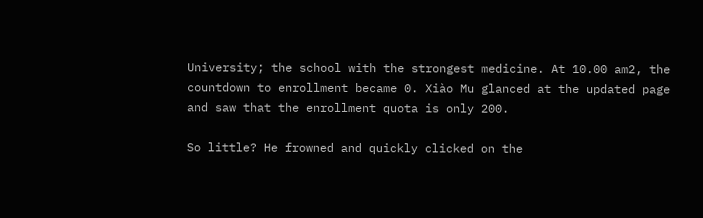University; the school with the strongest medicine. At 10.00 am2, the countdown to enrollment became 0. Xiào Mu glanced at the updated page and saw that the enrollment quota is only 200.

So little? He frowned and quickly clicked on the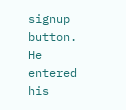signup button. He entered his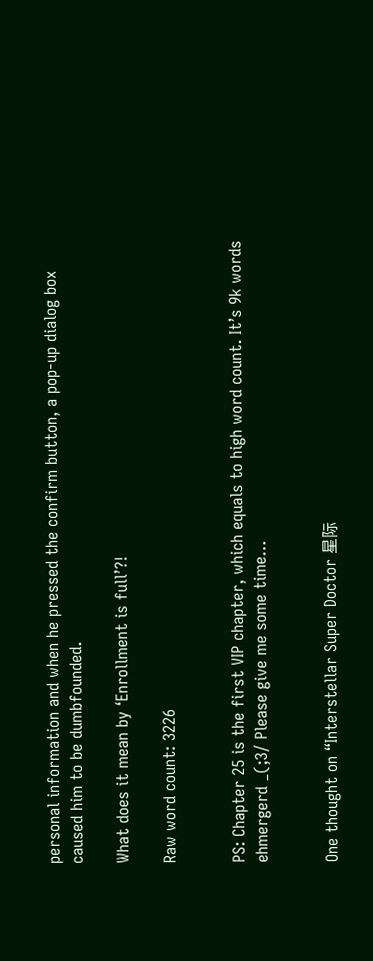personal information and when he pressed the confirm button, a pop-up dialog box caused him to be dumbfounded.

What does it mean by ‘Enrollment is full’?!

Raw word count: 3226


PS: Chapter 25 is the first VIP chapter, which equals to high word count. It’s 9k words ehmergerd _(;3/ Please give me some time…


One thought on “Interstellar Super Doctor 星际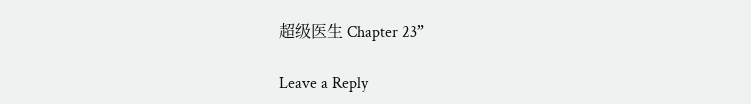超级医生 Chapter 23”

Leave a Reply